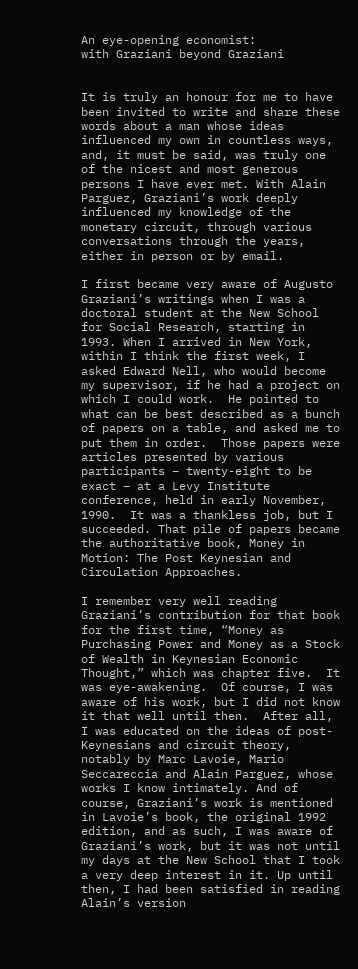An eye-opening economist:
with Graziani beyond Graziani


It is truly an honour for me to have been invited to write and share these words about a man whose ideas influenced my own in countless ways, and, it must be said, was truly one of the nicest and most generous persons I have ever met. With Alain Parguez, Graziani’s work deeply influenced my knowledge of the monetary circuit, through various conversations through the years, either in person or by email.

I first became very aware of Augusto Graziani’s writings when I was a doctoral student at the New School for Social Research, starting in 1993. When I arrived in New York, within I think the first week, I asked Edward Nell, who would become my supervisor, if he had a project on which I could work.  He pointed to what can be best described as a bunch of papers on a table, and asked me to put them in order.  Those papers were articles presented by various participants – twenty-eight to be exact – at a Levy Institute conference, held in early November, 1990.  It was a thankless job, but I succeeded. That pile of papers became the authoritative book, Money in Motion: The Post Keynesian and Circulation Approaches.

I remember very well reading Graziani’s contribution for that book for the first time, “Money as Purchasing Power and Money as a Stock of Wealth in Keynesian Economic Thought,” which was chapter five.  It was eye-awakening.  Of course, I was aware of his work, but I did not know it that well until then.  After all, I was educated on the ideas of post-Keynesians and circuit theory, notably by Marc Lavoie, Mario Seccareccia and Alain Parguez, whose works I know intimately. And of course, Graziani’s work is mentioned in Lavoie’s book, the original 1992 edition, and as such, I was aware of Graziani’s work, but it was not until my days at the New School that I took a very deep interest in it. Up until then, I had been satisfied in reading Alain’s version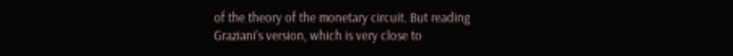of the theory of the monetary circuit. But reading Graziani’s version, which is very close to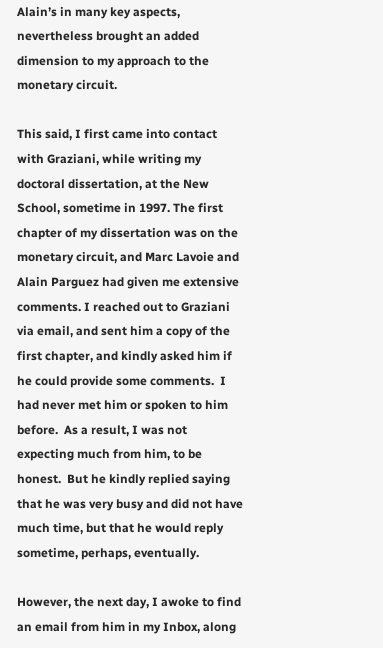Alain’s in many key aspects, nevertheless brought an added dimension to my approach to the monetary circuit.

This said, I first came into contact with Graziani, while writing my doctoral dissertation, at the New School, sometime in 1997. The first chapter of my dissertation was on the monetary circuit, and Marc Lavoie and Alain Parguez had given me extensive comments. I reached out to Graziani via email, and sent him a copy of the first chapter, and kindly asked him if he could provide some comments.  I had never met him or spoken to him before.  As a result, I was not expecting much from him, to be honest.  But he kindly replied saying that he was very busy and did not have much time, but that he would reply sometime, perhaps, eventually.

However, the next day, I awoke to find an email from him in my Inbox, along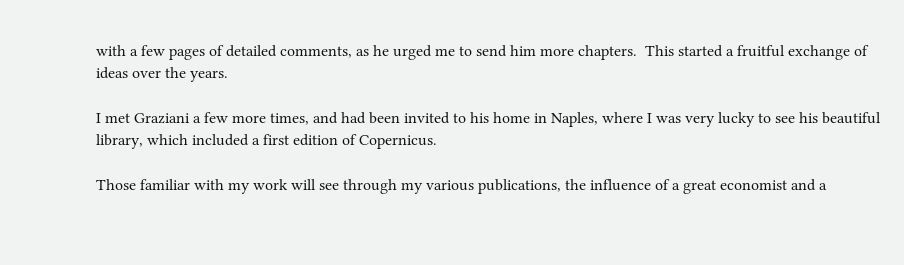with a few pages of detailed comments, as he urged me to send him more chapters.  This started a fruitful exchange of ideas over the years.

I met Graziani a few more times, and had been invited to his home in Naples, where I was very lucky to see his beautiful library, which included a first edition of Copernicus.

Those familiar with my work will see through my various publications, the influence of a great economist and a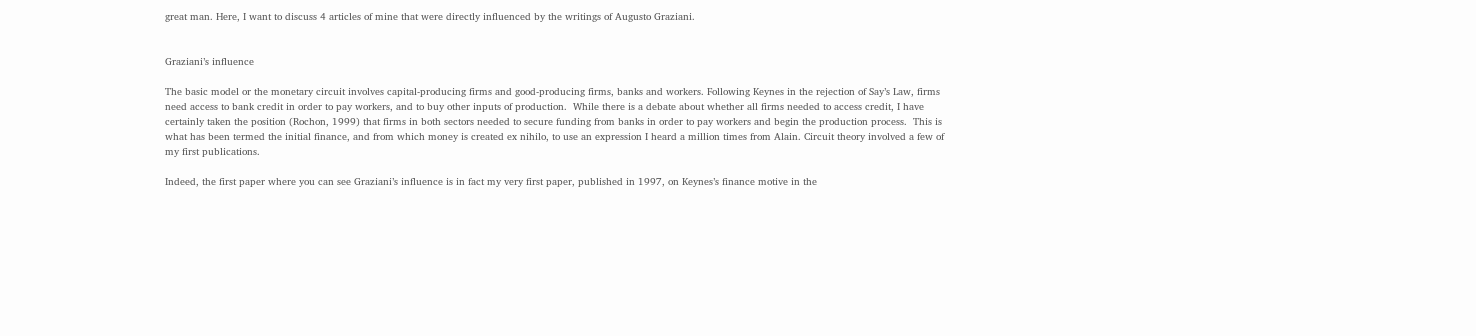great man. Here, I want to discuss 4 articles of mine that were directly influenced by the writings of Augusto Graziani.


Graziani’s influence

The basic model or the monetary circuit involves capital-producing firms and good-producing firms, banks and workers. Following Keynes in the rejection of Say’s Law, firms need access to bank credit in order to pay workers, and to buy other inputs of production.  While there is a debate about whether all firms needed to access credit, I have certainly taken the position (Rochon, 1999) that firms in both sectors needed to secure funding from banks in order to pay workers and begin the production process.  This is what has been termed the initial finance, and from which money is created ex nihilo, to use an expression I heard a million times from Alain. Circuit theory involved a few of my first publications.

Indeed, the first paper where you can see Graziani’s influence is in fact my very first paper, published in 1997, on Keynes’s finance motive in the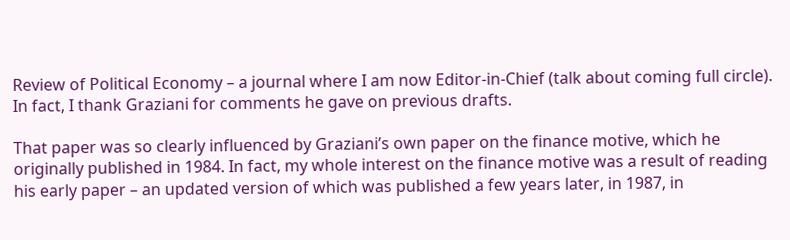Review of Political Economy – a journal where I am now Editor-in-Chief (talk about coming full circle).  In fact, I thank Graziani for comments he gave on previous drafts.

That paper was so clearly influenced by Graziani’s own paper on the finance motive, which he originally published in 1984. In fact, my whole interest on the finance motive was a result of reading his early paper – an updated version of which was published a few years later, in 1987, in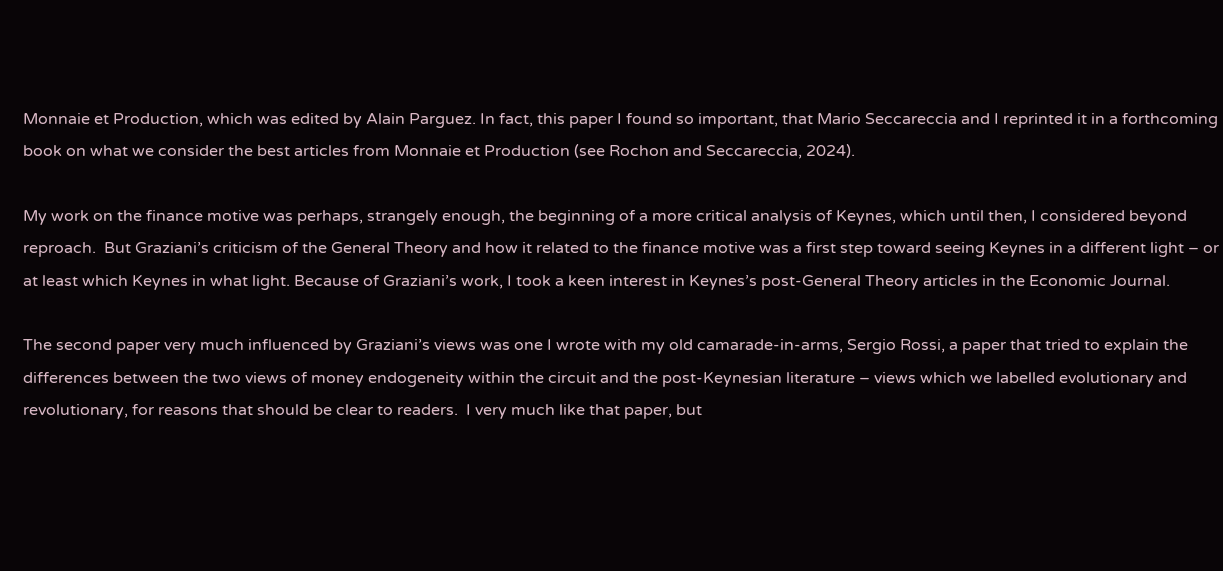Monnaie et Production, which was edited by Alain Parguez. In fact, this paper I found so important, that Mario Seccareccia and I reprinted it in a forthcoming book on what we consider the best articles from Monnaie et Production (see Rochon and Seccareccia, 2024).

My work on the finance motive was perhaps, strangely enough, the beginning of a more critical analysis of Keynes, which until then, I considered beyond reproach.  But Graziani’s criticism of the General Theory and how it related to the finance motive was a first step toward seeing Keynes in a different light – or at least which Keynes in what light. Because of Graziani’s work, I took a keen interest in Keynes’s post-General Theory articles in the Economic Journal.

The second paper very much influenced by Graziani’s views was one I wrote with my old camarade-in-arms, Sergio Rossi, a paper that tried to explain the differences between the two views of money endogeneity within the circuit and the post-Keynesian literature – views which we labelled evolutionary and revolutionary, for reasons that should be clear to readers.  I very much like that paper, but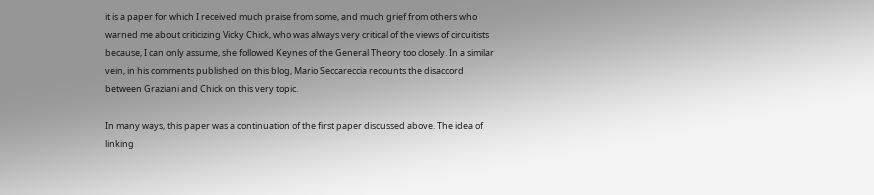it is a paper for which I received much praise from some, and much grief from others who warned me about criticizing Vicky Chick, who was always very critical of the views of circuitists because, I can only assume, she followed Keynes of the General Theory too closely. In a similar vein, in his comments published on this blog, Mario Seccareccia recounts the disaccord between Graziani and Chick on this very topic.

In many ways, this paper was a continuation of the first paper discussed above. The idea of linking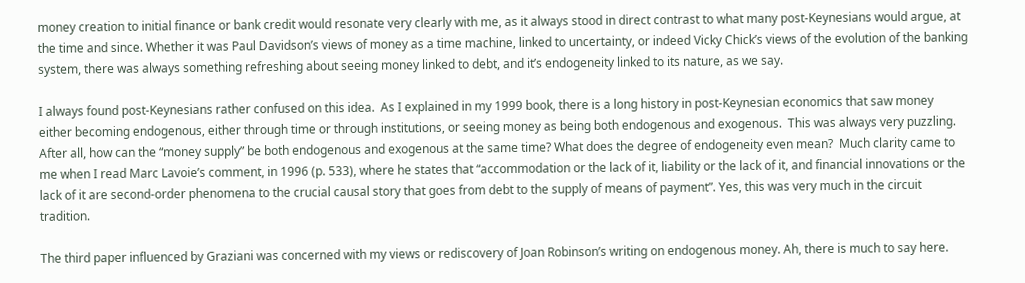money creation to initial finance or bank credit would resonate very clearly with me, as it always stood in direct contrast to what many post-Keynesians would argue, at the time and since. Whether it was Paul Davidson’s views of money as a time machine, linked to uncertainty, or indeed Vicky Chick’s views of the evolution of the banking system, there was always something refreshing about seeing money linked to debt, and it’s endogeneity linked to its nature, as we say.

I always found post-Keynesians rather confused on this idea.  As I explained in my 1999 book, there is a long history in post-Keynesian economics that saw money either becoming endogenous, either through time or through institutions, or seeing money as being both endogenous and exogenous.  This was always very puzzling.  After all, how can the “money supply” be both endogenous and exogenous at the same time? What does the degree of endogeneity even mean?  Much clarity came to me when I read Marc Lavoie’s comment, in 1996 (p. 533), where he states that “accommodation or the lack of it, liability or the lack of it, and financial innovations or the lack of it are second-order phenomena to the crucial causal story that goes from debt to the supply of means of payment”. Yes, this was very much in the circuit tradition.

The third paper influenced by Graziani was concerned with my views or rediscovery of Joan Robinson’s writing on endogenous money. Ah, there is much to say here.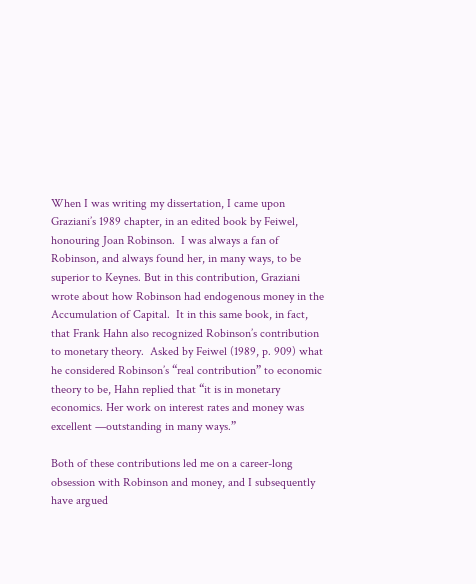When I was writing my dissertation, I came upon Graziani’s 1989 chapter, in an edited book by Feiwel, honouring Joan Robinson.  I was always a fan of Robinson, and always found her, in many ways, to be superior to Keynes. But in this contribution, Graziani wrote about how Robinson had endogenous money in the Accumulation of Capital.  It in this same book, in fact, that Frank Hahn also recognized Robinson’s contribution to monetary theory.  Asked by Feiwel (1989, p. 909) what he considered Robinson’s “real contribution” to economic theory to be, Hahn replied that “it is in monetary economics. Her work on interest rates and money was excellent —outstanding in many ways.”

Both of these contributions led me on a career-long obsession with Robinson and money, and I subsequently have argued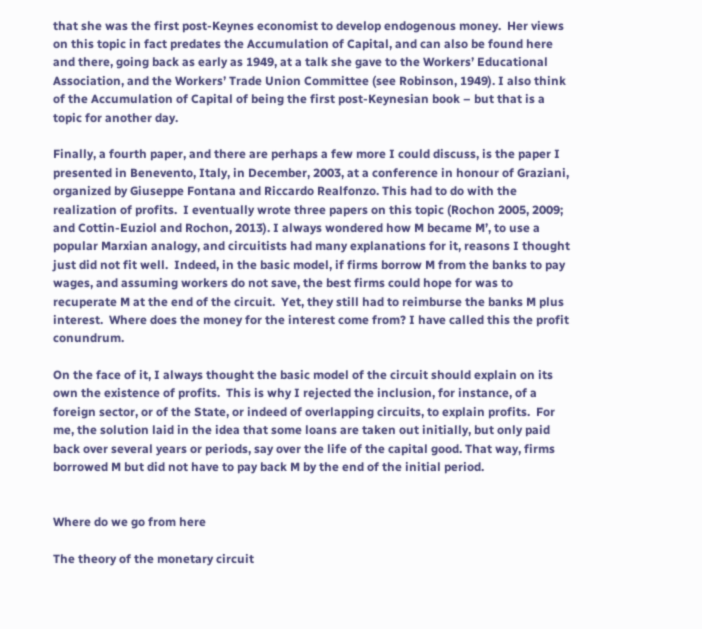that she was the first post-Keynes economist to develop endogenous money.  Her views on this topic in fact predates the Accumulation of Capital, and can also be found here and there, going back as early as 1949, at a talk she gave to the Workers’ Educational Association, and the Workers’ Trade Union Committee (see Robinson, 1949). I also think of the Accumulation of Capital of being the first post-Keynesian book – but that is a topic for another day.

Finally, a fourth paper, and there are perhaps a few more I could discuss, is the paper I presented in Benevento, Italy, in December, 2003, at a conference in honour of Graziani, organized by Giuseppe Fontana and Riccardo Realfonzo. This had to do with the realization of profits.  I eventually wrote three papers on this topic (Rochon 2005, 2009; and Cottin-Euziol and Rochon, 2013). I always wondered how M became M’, to use a popular Marxian analogy, and circuitists had many explanations for it, reasons I thought just did not fit well.  Indeed, in the basic model, if firms borrow M from the banks to pay wages, and assuming workers do not save, the best firms could hope for was to recuperate M at the end of the circuit.  Yet, they still had to reimburse the banks M plus interest.  Where does the money for the interest come from? I have called this the profit conundrum.

On the face of it, I always thought the basic model of the circuit should explain on its own the existence of profits.  This is why I rejected the inclusion, for instance, of a foreign sector, or of the State, or indeed of overlapping circuits, to explain profits.  For me, the solution laid in the idea that some loans are taken out initially, but only paid back over several years or periods, say over the life of the capital good. That way, firms borrowed M but did not have to pay back M by the end of the initial period.


Where do we go from here

The theory of the monetary circuit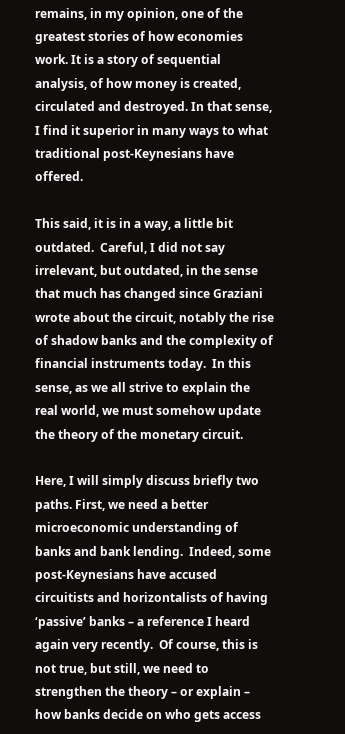remains, in my opinion, one of the greatest stories of how economies work. It is a story of sequential analysis, of how money is created, circulated and destroyed. In that sense, I find it superior in many ways to what traditional post-Keynesians have offered.

This said, it is in a way, a little bit outdated.  Careful, I did not say irrelevant, but outdated, in the sense that much has changed since Graziani wrote about the circuit, notably the rise of shadow banks and the complexity of financial instruments today.  In this sense, as we all strive to explain the real world, we must somehow update the theory of the monetary circuit.

Here, I will simply discuss briefly two paths. First, we need a better microeconomic understanding of banks and bank lending.  Indeed, some post-Keynesians have accused circuitists and horizontalists of having ‘passive’ banks – a reference I heard again very recently.  Of course, this is not true, but still, we need to strengthen the theory – or explain – how banks decide on who gets access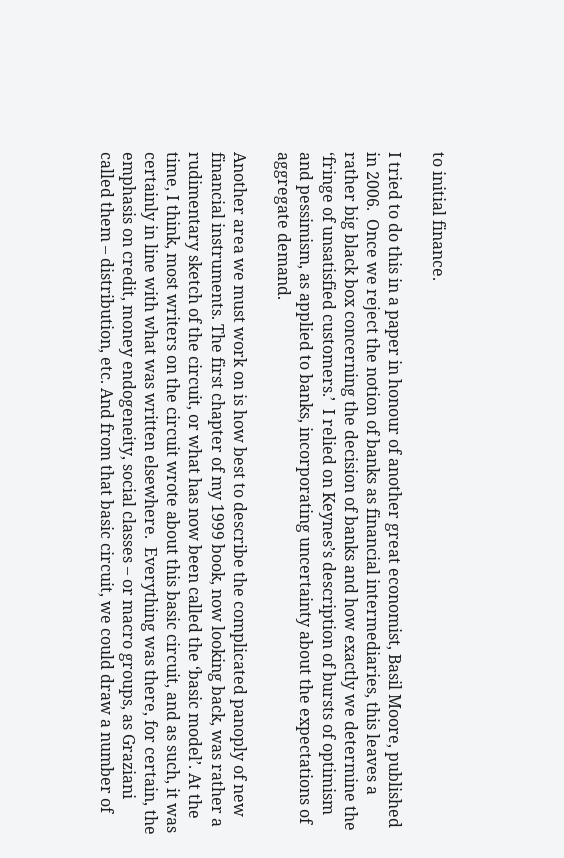to initial finance.

I tried to do this in a paper in honour of another great economist, Basil Moore, published in 2006.  Once we reject the notion of banks as financial intermediaries, this leaves a rather big black box concerning the decision of banks and how exactly we determine the ‘fringe of unsatisfied customers.’  I relied on Keynes’s description of bursts of optimism and pessimism, as applied to banks, incorporating uncertainty about the expectations of aggregate demand.

Another area we must work on is how best to describe the complicated panoply of new financial instruments. The first chapter of my 1999 book, now looking back, was rather a rudimentary sketch of the circuit, or what has now been called the ‘basic model’. At the time, I think, most writers on the circuit wrote about this basic circuit, and as such, it was certainly in line with what was written elsewhere.  Everything was there, for certain, the emphasis on credit, money endogeneity, social classes – or macro groups, as Graziani called them – distribution, etc. And from that basic circuit, we could draw a number of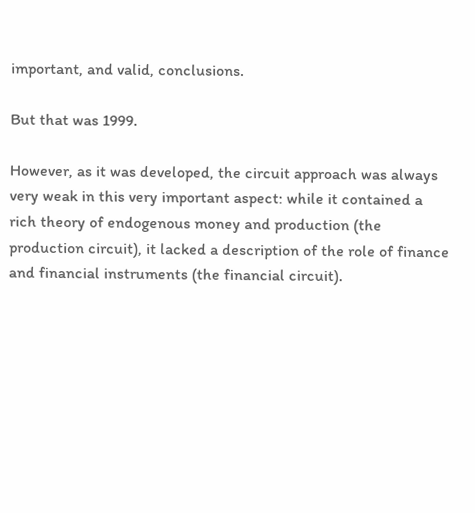important, and valid, conclusions.

But that was 1999.

However, as it was developed, the circuit approach was always very weak in this very important aspect: while it contained a rich theory of endogenous money and production (the production circuit), it lacked a description of the role of finance and financial instruments (the financial circuit).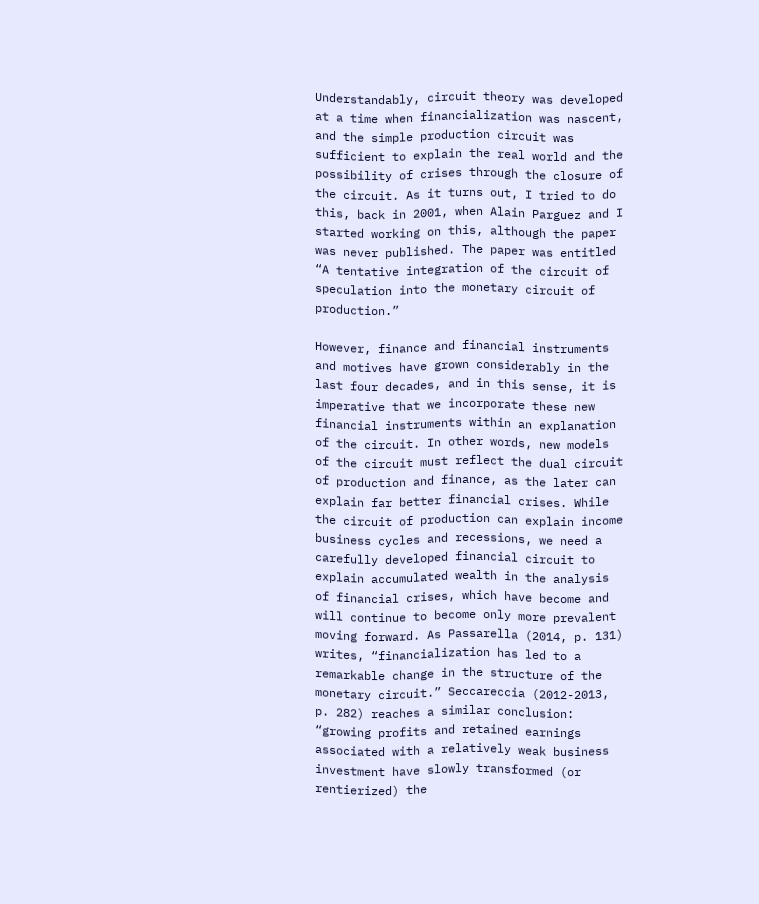Understandably, circuit theory was developed at a time when financialization was nascent, and the simple production circuit was sufficient to explain the real world and the possibility of crises through the closure of the circuit. As it turns out, I tried to do this, back in 2001, when Alain Parguez and I started working on this, although the paper was never published. The paper was entitled “A tentative integration of the circuit of speculation into the monetary circuit of production.”

However, finance and financial instruments and motives have grown considerably in the last four decades, and in this sense, it is imperative that we incorporate these new financial instruments within an explanation of the circuit. In other words, new models of the circuit must reflect the dual circuit of production and finance, as the later can explain far better financial crises. While the circuit of production can explain income business cycles and recessions, we need a carefully developed financial circuit to explain accumulated wealth in the analysis of financial crises, which have become and will continue to become only more prevalent moving forward. As Passarella (2014, p. 131) writes, “financialization has led to a remarkable change in the structure of the monetary circuit.” Seccareccia (2012-2013, p. 282) reaches a similar conclusion: “growing profits and retained earnings associated with a relatively weak business investment have slowly transformed (or rentierized) the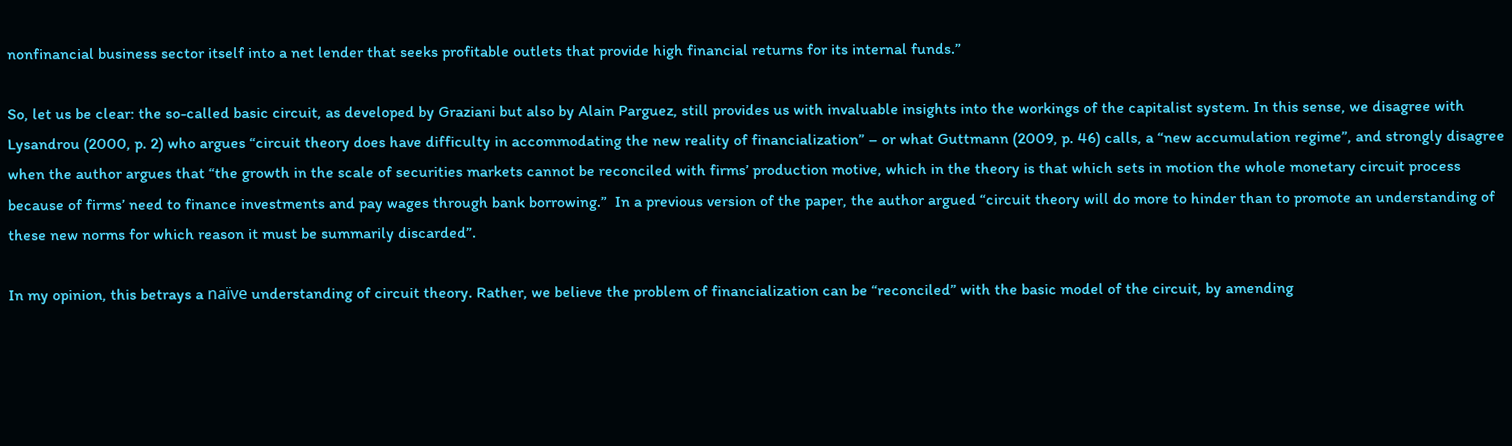nonfinancial business sector itself into a net lender that seeks profitable outlets that provide high financial returns for its internal funds.”

So, let us be clear: the so-called basic circuit, as developed by Graziani but also by Alain Parguez, still provides us with invaluable insights into the workings of the capitalist system. In this sense, we disagree with Lysandrou (2000, p. 2) who argues “circuit theory does have difficulty in accommodating the new reality of financialization” – or what Guttmann (2009, p. 46) calls, a “new accumulation regime”, and strongly disagree when the author argues that “the growth in the scale of securities markets cannot be reconciled with firms’ production motive, which in the theory is that which sets in motion the whole monetary circuit process because of firms’ need to finance investments and pay wages through bank borrowing.”  In a previous version of the paper, the author argued “circuit theory will do more to hinder than to promote an understanding of these new norms for which reason it must be summarily discarded”.

In my opinion, this betrays a naïve understanding of circuit theory. Rather, we believe the problem of financialization can be “reconciled” with the basic model of the circuit, by amending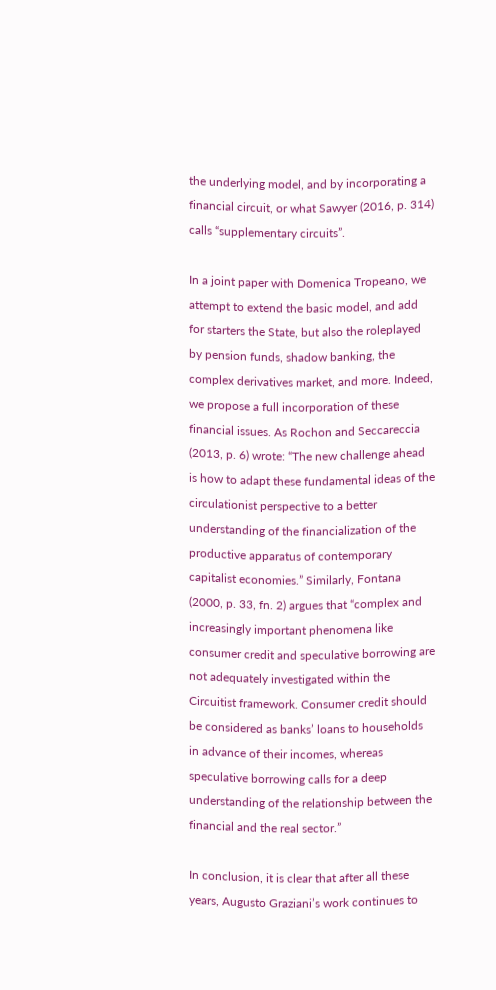the underlying model, and by incorporating a financial circuit, or what Sawyer (2016, p. 314) calls “supplementary circuits”.

In a joint paper with Domenica Tropeano, we attempt to extend the basic model, and add for starters the State, but also the roleplayed by pension funds, shadow banking, the complex derivatives market, and more. Indeed, we propose a full incorporation of these financial issues. As Rochon and Seccareccia (2013, p. 6) wrote: “The new challenge ahead is how to adapt these fundamental ideas of the circulationist perspective to a better understanding of the financialization of the productive apparatus of contemporary capitalist economies.” Similarly, Fontana (2000, p. 33, fn. 2) argues that “complex and increasingly important phenomena like consumer credit and speculative borrowing are not adequately investigated within the Circuitist framework. Consumer credit should be considered as banks’ loans to households in advance of their incomes, whereas speculative borrowing calls for a deep understanding of the relationship between the financial and the real sector.”

In conclusion, it is clear that after all these years, Augusto Graziani’s work continues to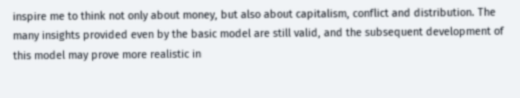inspire me to think not only about money, but also about capitalism, conflict and distribution. The many insights provided even by the basic model are still valid, and the subsequent development of this model may prove more realistic in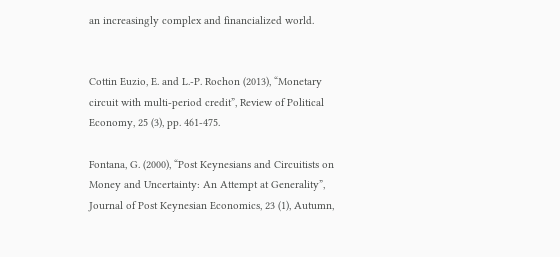an increasingly complex and financialized world.


Cottin Euzio, E. and L.-P. Rochon (2013), “Monetary circuit with multi-period credit”, Review of Political Economy, 25 (3), pp. 461-475.

Fontana, G. (2000), “Post Keynesians and Circuitists on Money and Uncertainty: An Attempt at Generality”, Journal of Post Keynesian Economics, 23 (1), Autumn,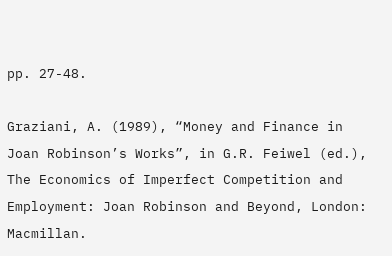pp. 27-48.

Graziani, A. (1989), “Money and Finance in Joan Robinson’s Works”, in G.R. Feiwel (ed.), The Economics of Imperfect Competition and Employment: Joan Robinson and Beyond, London: Macmillan.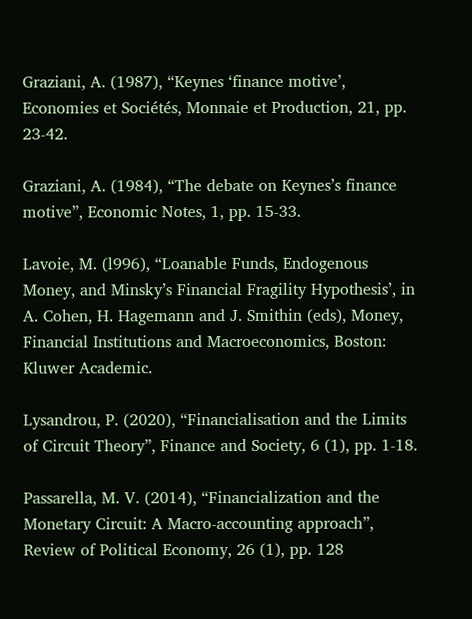Graziani, A. (1987), “Keynes ‘finance motive’, Economies et Sociétés, Monnaie et Production, 21, pp. 23-42.

Graziani, A. (1984), “The debate on Keynes’s finance motive”, Economic Notes, 1, pp. 15-33.

Lavoie, M. (l996), “Loanable Funds, Endogenous Money, and Minsky’s Financial Fragility Hypothesis’, in A. Cohen, H. Hagemann and J. Smithin (eds), Money, Financial Institutions and Macroeconomics, Boston: Kluwer Academic.

Lysandrou, P. (2020), “Financialisation and the Limits of Circuit Theory”, Finance and Society, 6 (1), pp. 1-18.

Passarella, M. V. (2014), “Financialization and the Monetary Circuit: A Macro-accounting approach”, Review of Political Economy, 26 (1), pp. 128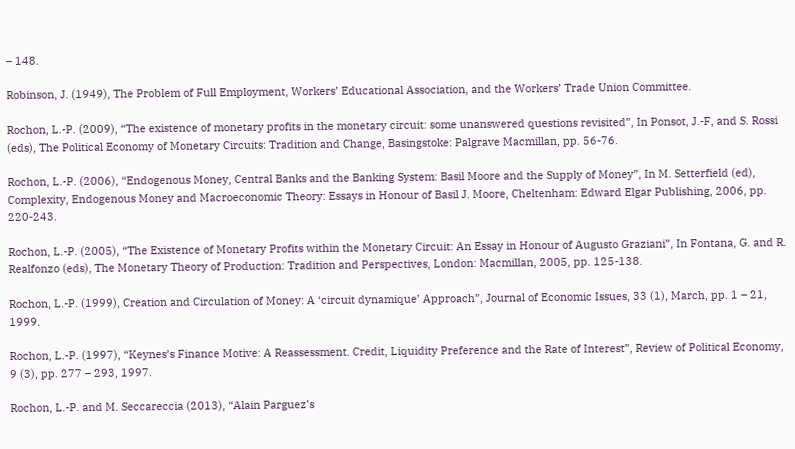– 148.

Robinson, J. (1949), The Problem of Full Employment, Workers’ Educational Association, and the Workers’ Trade Union Committee.

Rochon, L.-P. (2009), “The existence of monetary profits in the monetary circuit: some unanswered questions revisited”, In Ponsot, J.-F, and S. Rossi (eds), The Political Economy of Monetary Circuits: Tradition and Change, Basingstoke: Palgrave Macmillan, pp. 56-76.

Rochon, L.-P. (2006), “Endogenous Money, Central Banks and the Banking System: Basil Moore and the Supply of Money”, In M. Setterfield (ed), Complexity, Endogenous Money and Macroeconomic Theory: Essays in Honour of Basil J. Moore, Cheltenham: Edward Elgar Publishing, 2006, pp. 220-243.

Rochon, L.-P. (2005), “The Existence of Monetary Profits within the Monetary Circuit: An Essay in Honour of Augusto Graziani”, In Fontana, G. and R. Realfonzo (eds), The Monetary Theory of Production: Tradition and Perspectives, London: Macmillan, 2005, pp. 125-138.

Rochon, L.-P. (1999), Creation and Circulation of Money: A ‘circuit dynamique’ Approach”, Journal of Economic Issues, 33 (1), March, pp. 1 – 21, 1999.

Rochon, L.-P. (1997), “Keynes’s Finance Motive: A Reassessment. Credit, Liquidity Preference and the Rate of Interest”, Review of Political Economy, 9 (3), pp. 277 – 293, 1997.

Rochon, L.-P. and M. Seccareccia (2013), “Alain Parguez’s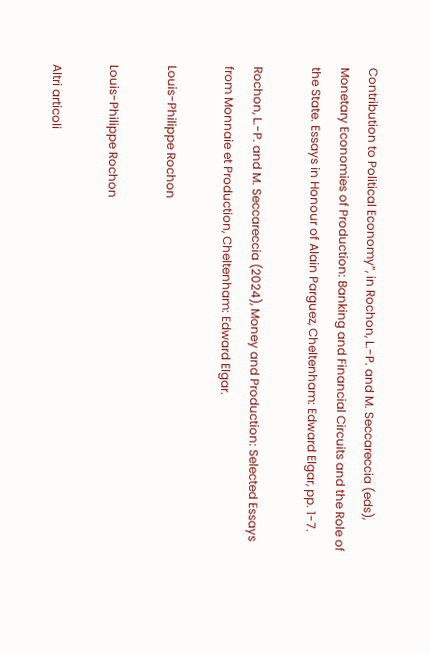Contribution to Political Economy”, in Rochon, L.-P. and M. Seccareccia (eds), Monetary Economies of Production: Banking and Financial Circuits and the Role of the State. Essays in Honour of Alain Parguez, Cheltenham: Edward Elgar, pp. 1-7.

Rochon, L.-P. and M. Seccareccia (2024), Money and Production: Selected Essays from Monnaie et Production, Cheltenham: Edward Elgar.

Louis-Philippe Rochon

Louis-Philippe Rochon

Altri articoli